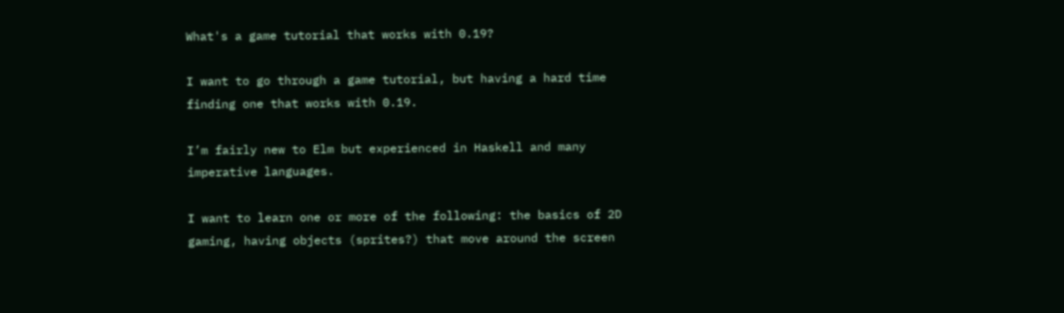What's a game tutorial that works with 0.19?

I want to go through a game tutorial, but having a hard time finding one that works with 0.19.

I’m fairly new to Elm but experienced in Haskell and many imperative languages.

I want to learn one or more of the following: the basics of 2D gaming, having objects (sprites?) that move around the screen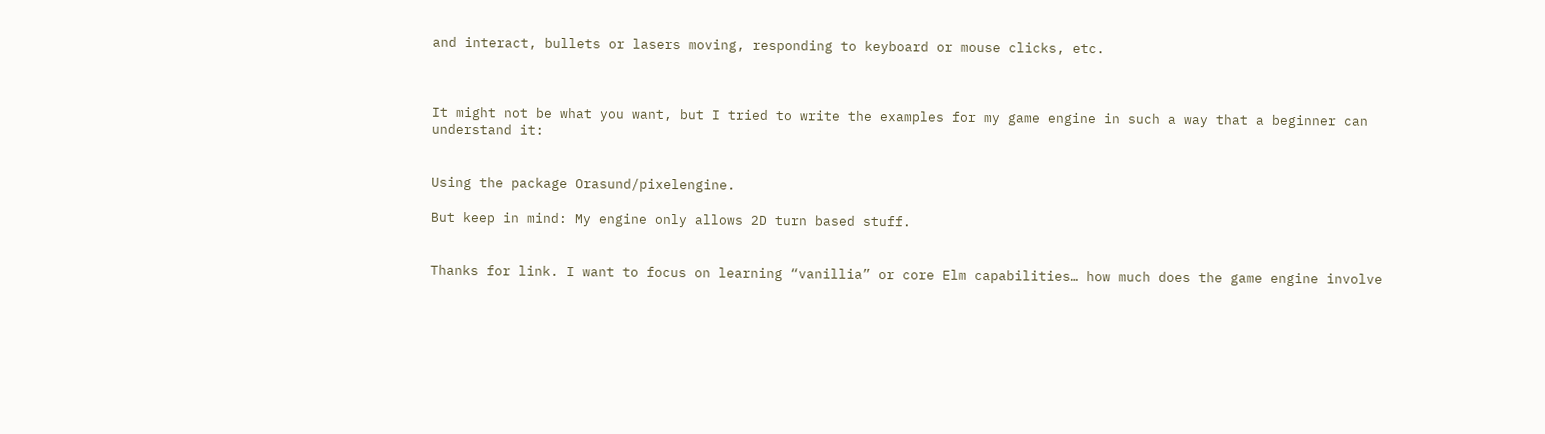and interact, bullets or lasers moving, responding to keyboard or mouse clicks, etc.



It might not be what you want, but I tried to write the examples for my game engine in such a way that a beginner can understand it:


Using the package Orasund/pixelengine.

But keep in mind: My engine only allows 2D turn based stuff.


Thanks for link. I want to focus on learning “vanillia” or core Elm capabilities… how much does the game engine involve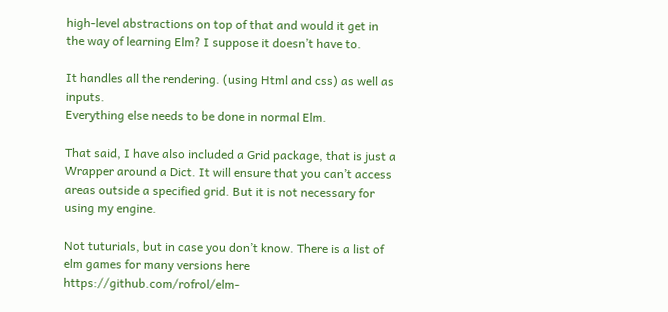high-level abstractions on top of that and would it get in the way of learning Elm? I suppose it doesn’t have to.

It handles all the rendering. (using Html and css) as well as inputs.
Everything else needs to be done in normal Elm.

That said, I have also included a Grid package, that is just a Wrapper around a Dict. It will ensure that you can’t access areas outside a specified grid. But it is not necessary for using my engine.

Not tuturials, but in case you don’t know. There is a list of elm games for many versions here https://github.com/rofrol/elm-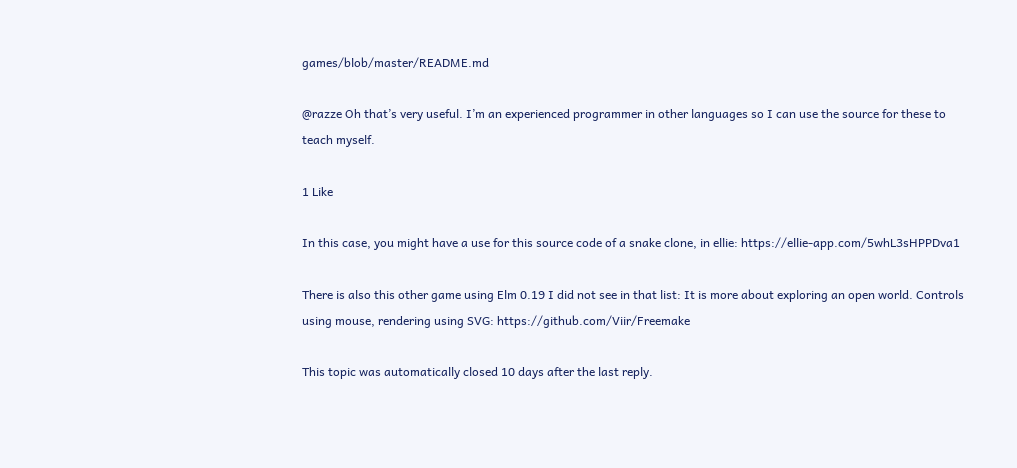games/blob/master/README.md

@razze Oh that’s very useful. I’m an experienced programmer in other languages so I can use the source for these to teach myself.

1 Like

In this case, you might have a use for this source code of a snake clone, in ellie: https://ellie-app.com/5whL3sHPPDva1

There is also this other game using Elm 0.19 I did not see in that list: It is more about exploring an open world. Controls using mouse, rendering using SVG: https://github.com/Viir/Freemake

This topic was automatically closed 10 days after the last reply.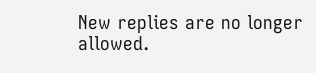New replies are no longer allowed.